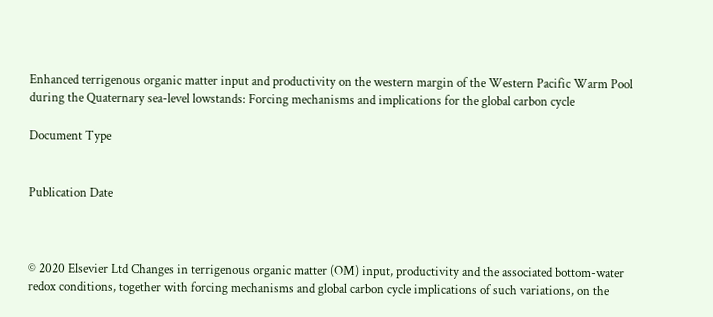Enhanced terrigenous organic matter input and productivity on the western margin of the Western Pacific Warm Pool during the Quaternary sea-level lowstands: Forcing mechanisms and implications for the global carbon cycle

Document Type


Publication Date



© 2020 Elsevier Ltd Changes in terrigenous organic matter (OM) input, productivity and the associated bottom-water redox conditions, together with forcing mechanisms and global carbon cycle implications of such variations, on the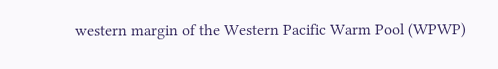western margin of the Western Pacific Warm Pool (WPWP)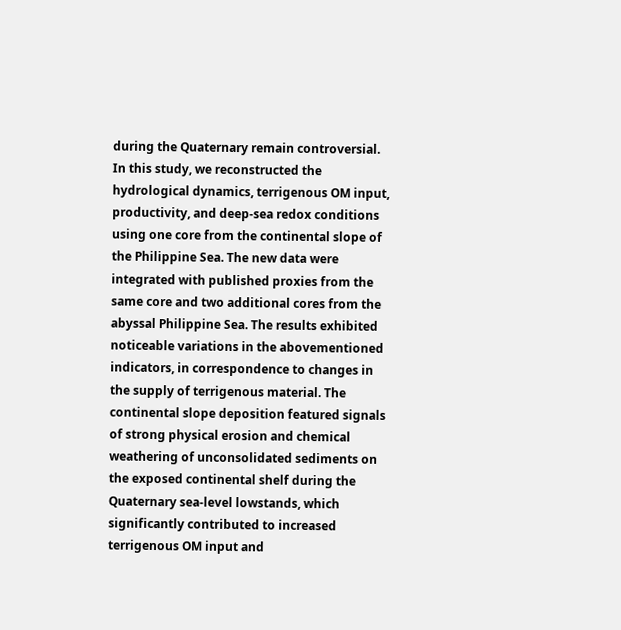during the Quaternary remain controversial. In this study, we reconstructed the hydrological dynamics, terrigenous OM input, productivity, and deep-sea redox conditions using one core from the continental slope of the Philippine Sea. The new data were integrated with published proxies from the same core and two additional cores from the abyssal Philippine Sea. The results exhibited noticeable variations in the abovementioned indicators, in correspondence to changes in the supply of terrigenous material. The continental slope deposition featured signals of strong physical erosion and chemical weathering of unconsolidated sediments on the exposed continental shelf during the Quaternary sea-level lowstands, which significantly contributed to increased terrigenous OM input and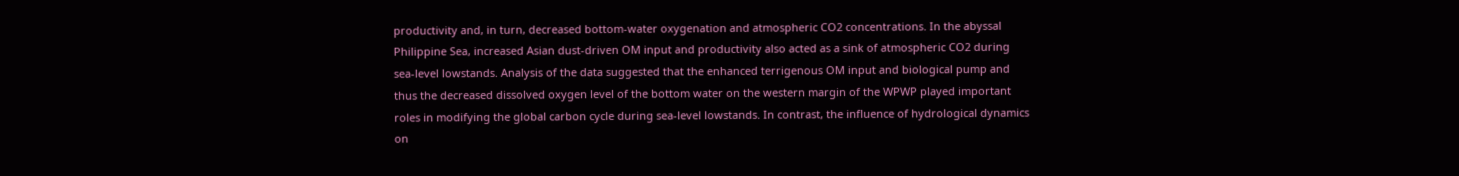productivity and, in turn, decreased bottom-water oxygenation and atmospheric CO2 concentrations. In the abyssal Philippine Sea, increased Asian dust-driven OM input and productivity also acted as a sink of atmospheric CO2 during sea-level lowstands. Analysis of the data suggested that the enhanced terrigenous OM input and biological pump and thus the decreased dissolved oxygen level of the bottom water on the western margin of the WPWP played important roles in modifying the global carbon cycle during sea-level lowstands. In contrast, the influence of hydrological dynamics on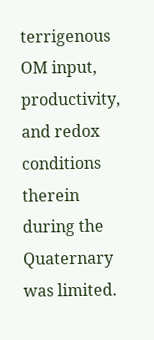terrigenous OM input, productivity, and redox conditions therein during the Quaternary was limited.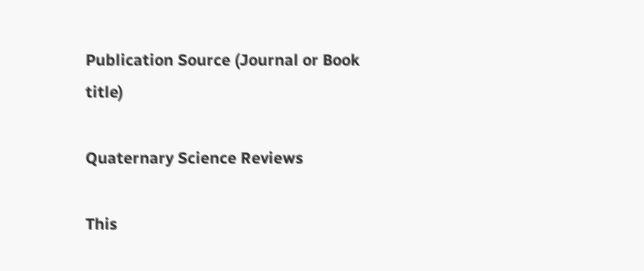Publication Source (Journal or Book title)

Quaternary Science Reviews

This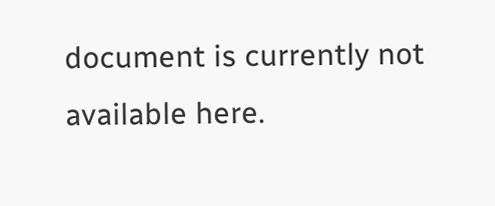document is currently not available here.